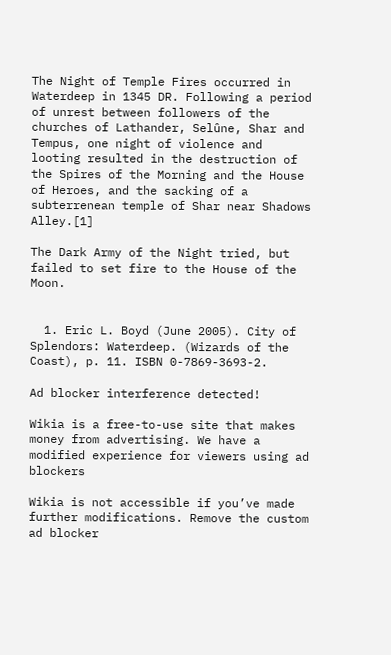The Night of Temple Fires occurred in Waterdeep in 1345 DR. Following a period of unrest between followers of the churches of Lathander, Selûne, Shar and Tempus, one night of violence and looting resulted in the destruction of the Spires of the Morning and the House of Heroes, and the sacking of a subterrenean temple of Shar near Shadows Alley.[1]

The Dark Army of the Night tried, but failed to set fire to the House of the Moon.


  1. Eric L. Boyd (June 2005). City of Splendors: Waterdeep. (Wizards of the Coast), p. 11. ISBN 0-7869-3693-2.

Ad blocker interference detected!

Wikia is a free-to-use site that makes money from advertising. We have a modified experience for viewers using ad blockers

Wikia is not accessible if you’ve made further modifications. Remove the custom ad blocker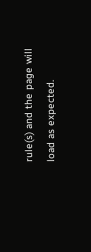rule(s) and the page will load as expected.